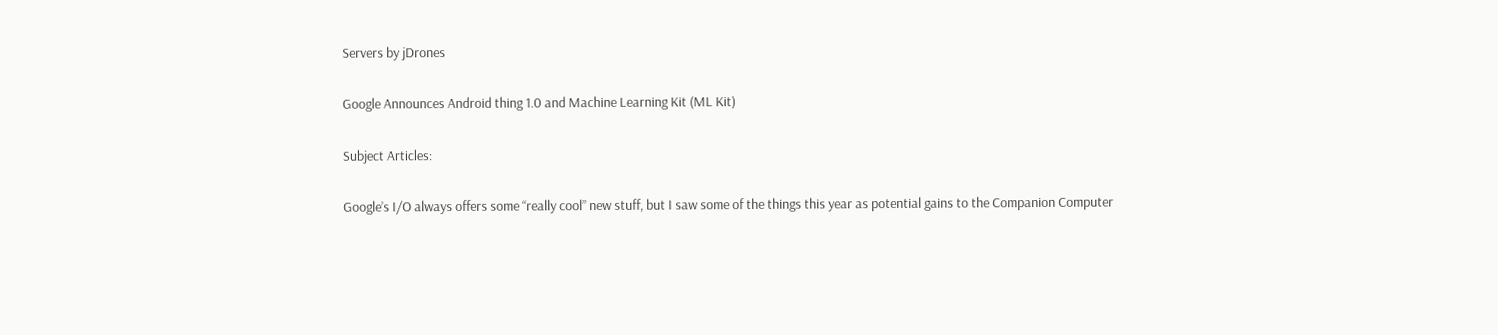Servers by jDrones

Google Announces Android thing 1.0 and Machine Learning Kit (ML Kit)

Subject Articles:

Google’s I/O always offers some “really cool” new stuff, but I saw some of the things this year as potential gains to the Companion Computer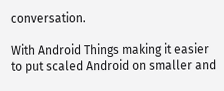conversation.

With Android Things making it easier to put scaled Android on smaller and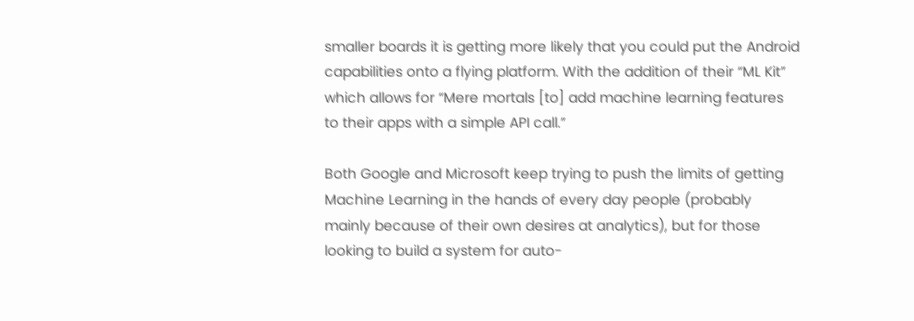smaller boards it is getting more likely that you could put the Android capabilities onto a flying platform. With the addition of their “ML Kit” which allows for “Mere mortals [to] add machine learning features to their apps with a simple API call.”

Both Google and Microsoft keep trying to push the limits of getting Machine Learning in the hands of every day people (probably mainly because of their own desires at analytics), but for those looking to build a system for auto-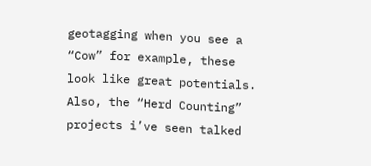geotagging when you see a “Cow” for example, these look like great potentials. Also, the “Herd Counting” projects i’ve seen talked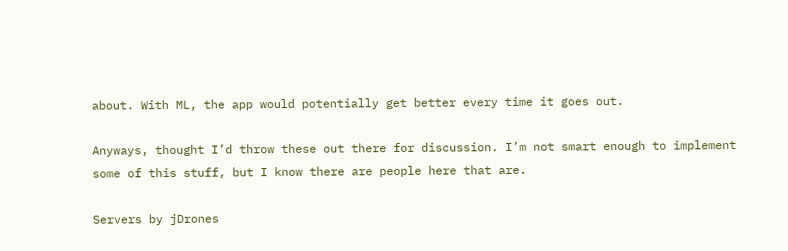about. With ML, the app would potentially get better every time it goes out.

Anyways, thought I’d throw these out there for discussion. I’m not smart enough to implement some of this stuff, but I know there are people here that are.

Servers by jDrones